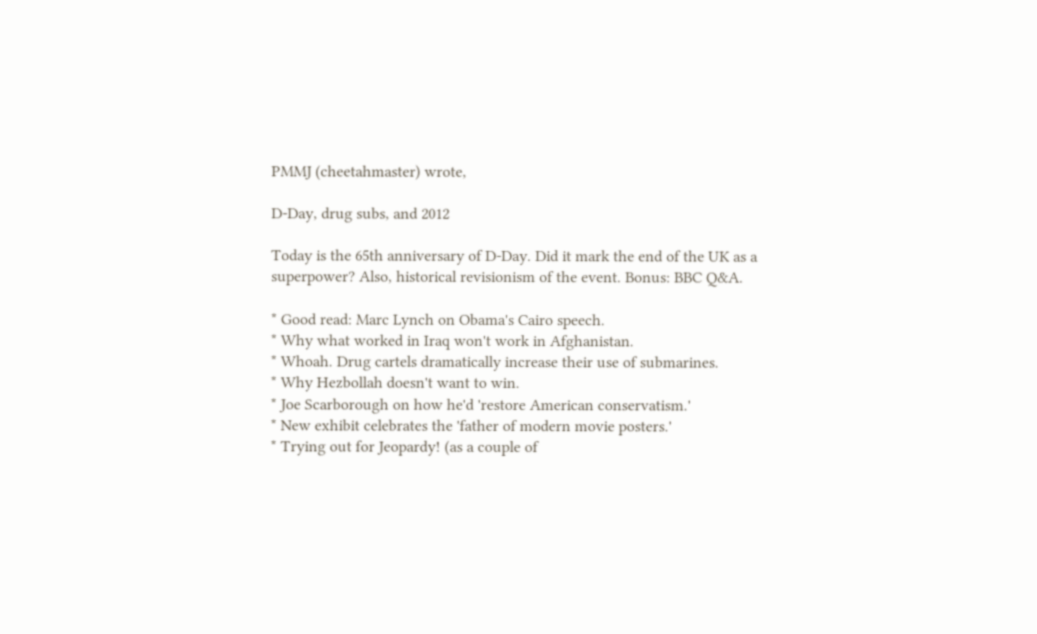PMMJ (cheetahmaster) wrote,

D-Day, drug subs, and 2012

Today is the 65th anniversary of D-Day. Did it mark the end of the UK as a superpower? Also, historical revisionism of the event. Bonus: BBC Q&A.

* Good read: Marc Lynch on Obama's Cairo speech.
* Why what worked in Iraq won't work in Afghanistan.
* Whoah. Drug cartels dramatically increase their use of submarines.
* Why Hezbollah doesn't want to win.
* Joe Scarborough on how he'd 'restore American conservatism.'
* New exhibit celebrates the 'father of modern movie posters.'
* Trying out for Jeopardy! (as a couple of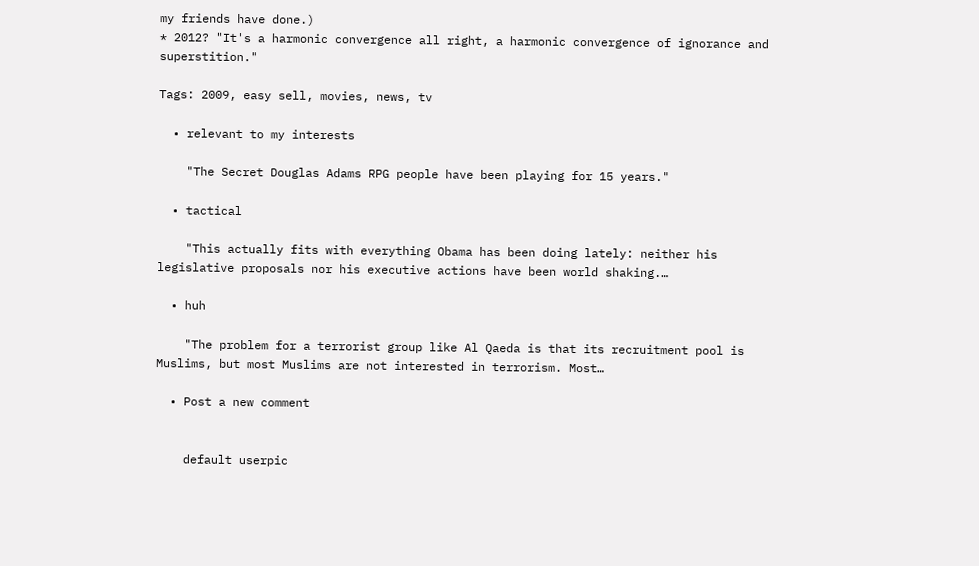my friends have done.)
* 2012? "It's a harmonic convergence all right, a harmonic convergence of ignorance and superstition."

Tags: 2009, easy sell, movies, news, tv

  • relevant to my interests

    "The Secret Douglas Adams RPG people have been playing for 15 years."

  • tactical

    "This actually fits with everything Obama has been doing lately: neither his legislative proposals nor his executive actions have been world shaking.…

  • huh

    "The problem for a terrorist group like Al Qaeda is that its recruitment pool is Muslims, but most Muslims are not interested in terrorism. Most…

  • Post a new comment


    default userpic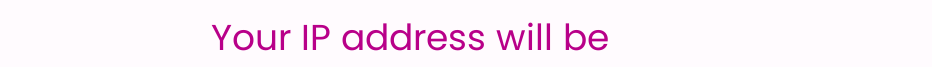Your IP address will be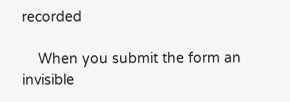recorded

    When you submit the form an invisible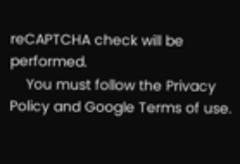reCAPTCHA check will be performed.
    You must follow the Privacy Policy and Google Terms of use.